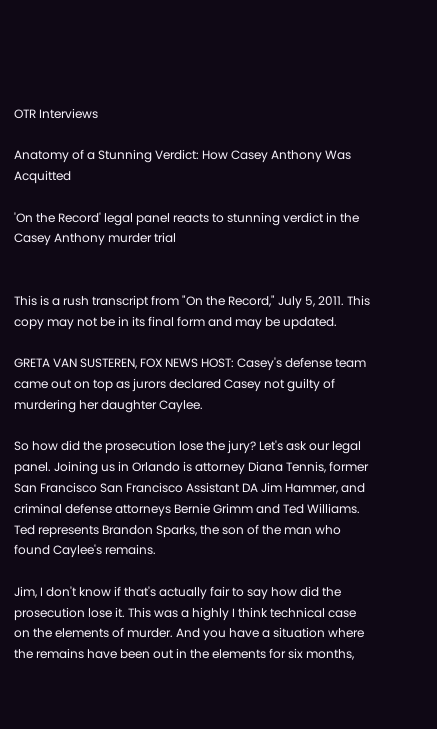OTR Interviews

Anatomy of a Stunning Verdict: How Casey Anthony Was Acquitted

'On the Record' legal panel reacts to stunning verdict in the Casey Anthony murder trial


This is a rush transcript from "On the Record," July 5, 2011. This copy may not be in its final form and may be updated.

GRETA VAN SUSTEREN, FOX NEWS HOST: Casey's defense team came out on top as jurors declared Casey not guilty of murdering her daughter Caylee.

So how did the prosecution lose the jury? Let's ask our legal panel. Joining us in Orlando is attorney Diana Tennis, former San Francisco San Francisco Assistant DA Jim Hammer, and criminal defense attorneys Bernie Grimm and Ted Williams. Ted represents Brandon Sparks, the son of the man who found Caylee's remains.

Jim, I don't know if that's actually fair to say how did the prosecution lose it. This was a highly I think technical case on the elements of murder. And you have a situation where the remains have been out in the elements for six months,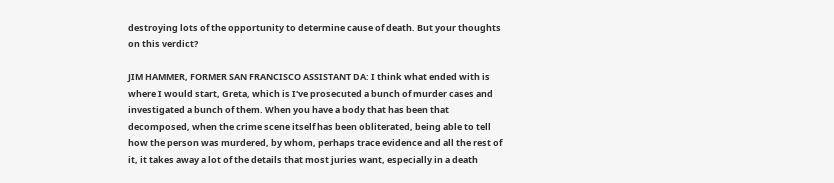destroying lots of the opportunity to determine cause of death. But your thoughts on this verdict?

JIM HAMMER, FORMER SAN FRANCISCO ASSISTANT DA: I think what ended with is where I would start, Greta, which is I've prosecuted a bunch of murder cases and investigated a bunch of them. When you have a body that has been that decomposed, when the crime scene itself has been obliterated, being able to tell how the person was murdered, by whom, perhaps trace evidence and all the rest of it, it takes away a lot of the details that most juries want, especially in a death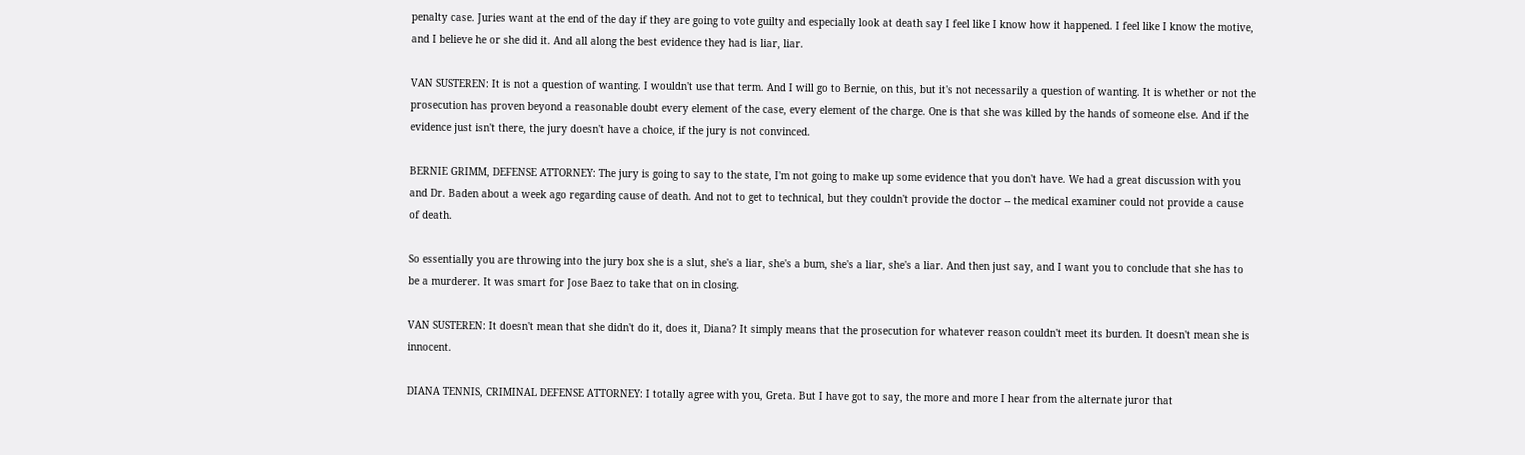penalty case. Juries want at the end of the day if they are going to vote guilty and especially look at death say I feel like I know how it happened. I feel like I know the motive, and I believe he or she did it. And all along the best evidence they had is liar, liar.

VAN SUSTEREN: It is not a question of wanting. I wouldn't use that term. And I will go to Bernie, on this, but it's not necessarily a question of wanting. It is whether or not the prosecution has proven beyond a reasonable doubt every element of the case, every element of the charge. One is that she was killed by the hands of someone else. And if the evidence just isn't there, the jury doesn't have a choice, if the jury is not convinced.

BERNIE GRIMM, DEFENSE ATTORNEY: The jury is going to say to the state, I'm not going to make up some evidence that you don't have. We had a great discussion with you and Dr. Baden about a week ago regarding cause of death. And not to get to technical, but they couldn't provide the doctor -- the medical examiner could not provide a cause of death.

So essentially you are throwing into the jury box she is a slut, she's a liar, she's a bum, she's a liar, she's a liar. And then just say, and I want you to conclude that she has to be a murderer. It was smart for Jose Baez to take that on in closing.

VAN SUSTEREN: It doesn't mean that she didn't do it, does it, Diana? It simply means that the prosecution for whatever reason couldn't meet its burden. It doesn't mean she is innocent.

DIANA TENNIS, CRIMINAL DEFENSE ATTORNEY: I totally agree with you, Greta. But I have got to say, the more and more I hear from the alternate juror that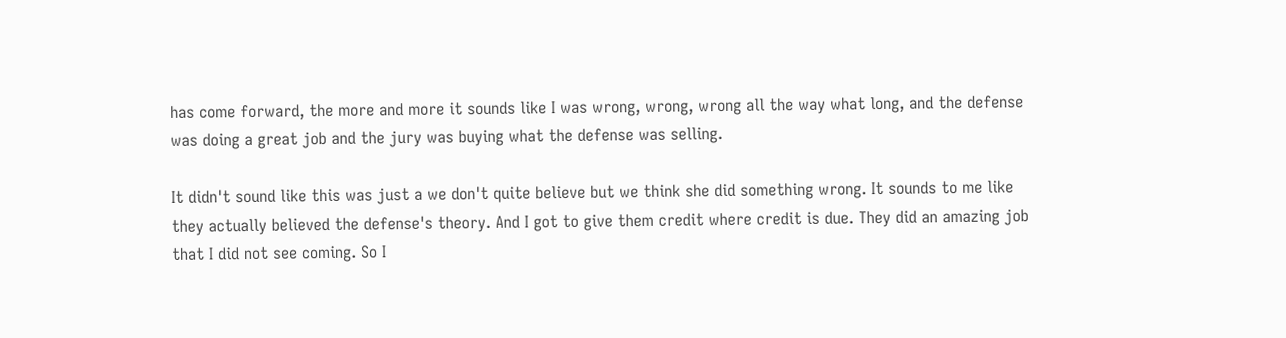has come forward, the more and more it sounds like I was wrong, wrong, wrong all the way what long, and the defense was doing a great job and the jury was buying what the defense was selling.

It didn't sound like this was just a we don't quite believe but we think she did something wrong. It sounds to me like they actually believed the defense's theory. And I got to give them credit where credit is due. They did an amazing job that I did not see coming. So I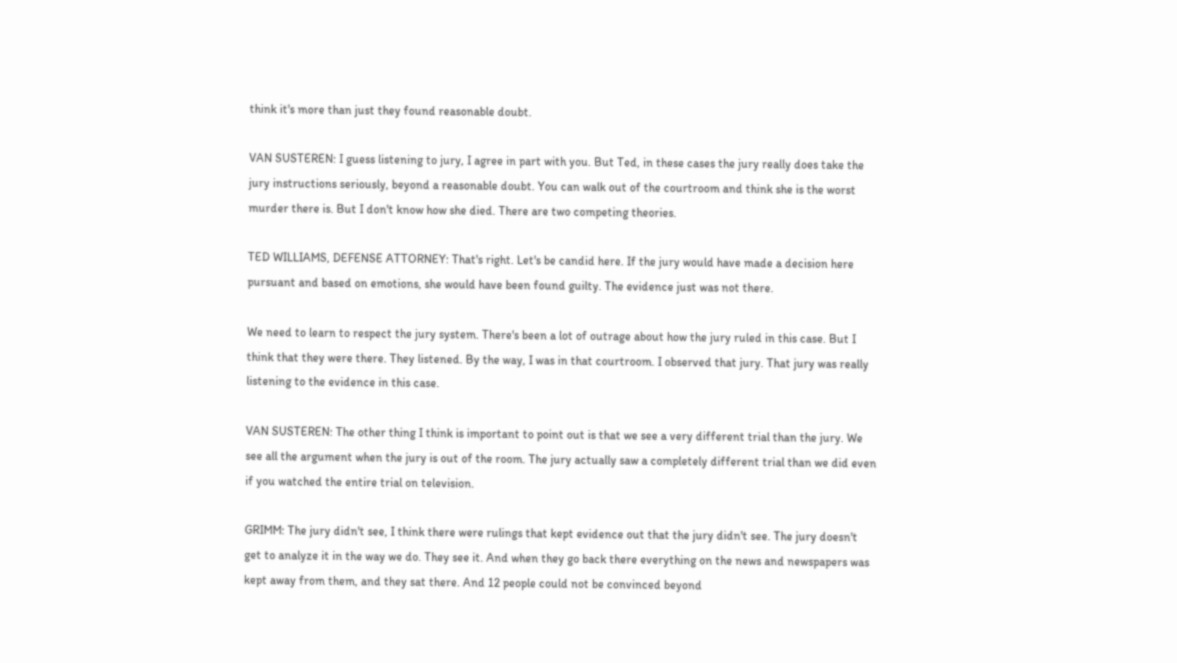think it's more than just they found reasonable doubt.

VAN SUSTEREN: I guess listening to jury, I agree in part with you. But Ted, in these cases the jury really does take the jury instructions seriously, beyond a reasonable doubt. You can walk out of the courtroom and think she is the worst murder there is. But I don't know how she died. There are two competing theories.

TED WILLIAMS, DEFENSE ATTORNEY: That's right. Let's be candid here. If the jury would have made a decision here pursuant and based on emotions, she would have been found guilty. The evidence just was not there.

We need to learn to respect the jury system. There's been a lot of outrage about how the jury ruled in this case. But I think that they were there. They listened. By the way, I was in that courtroom. I observed that jury. That jury was really listening to the evidence in this case.

VAN SUSTEREN: The other thing I think is important to point out is that we see a very different trial than the jury. We see all the argument when the jury is out of the room. The jury actually saw a completely different trial than we did even if you watched the entire trial on television.

GRIMM: The jury didn't see, I think there were rulings that kept evidence out that the jury didn't see. The jury doesn't get to analyze it in the way we do. They see it. And when they go back there everything on the news and newspapers was kept away from them, and they sat there. And 12 people could not be convinced beyond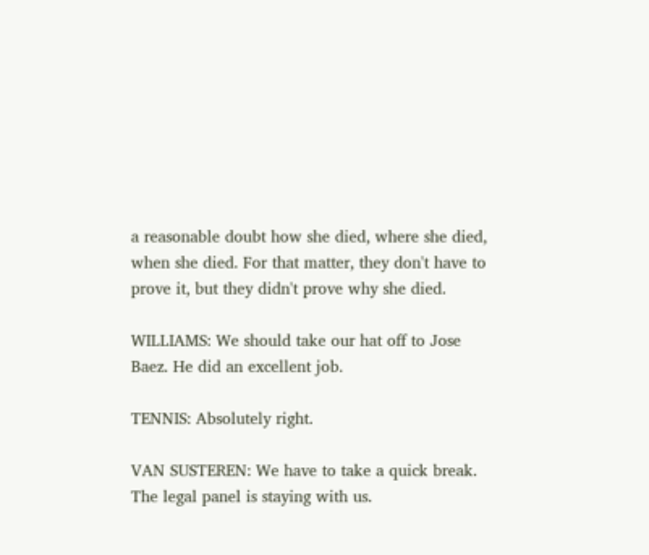a reasonable doubt how she died, where she died, when she died. For that matter, they don't have to prove it, but they didn't prove why she died.

WILLIAMS: We should take our hat off to Jose Baez. He did an excellent job.

TENNIS: Absolutely right.

VAN SUSTEREN: We have to take a quick break. The legal panel is staying with us.